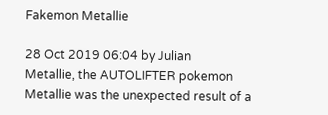Fakemon Metallie

28 Oct 2019 06:04 by Julian
Metallie, the AUTOLIFTER pokemon
Metallie was the unexpected result of a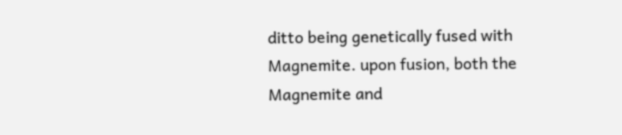ditto being genetically fused with Magnemite. upon fusion, both the Magnemite and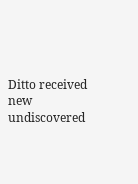Ditto received new undiscovered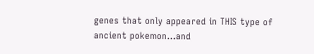genes that only appeared in THIS type of ancient pokemon...and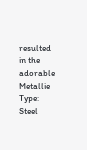resulted in the adorable Metallie
Type: Steel